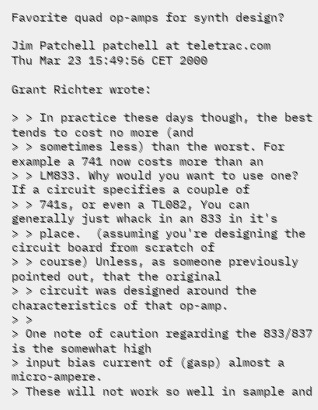Favorite quad op-amps for synth design?

Jim Patchell patchell at teletrac.com
Thu Mar 23 15:49:56 CET 2000

Grant Richter wrote:

> > In practice these days though, the best tends to cost no more (and
> > sometimes less) than the worst. For example a 741 now costs more than an
> > LM833. Why would you want to use one? If a circuit specifies a couple of
> > 741s, or even a TL082, You can generally just whack in an 833 in it's
> > place.  (assuming you're designing the circuit board from scratch of
> > course) Unless, as someone previously pointed out, that the original
> > circuit was designed around the characteristics of that op-amp.
> >
> One note of caution regarding the 833/837 is the somewhat high
> input bias current of (gasp) almost a micro-ampere.
> These will not work so well in sample and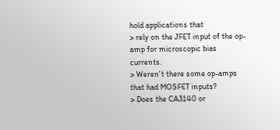hold applications that
> rely on the JFET input of the op-amp for microscopic bias currents.
> Weren't there some op-amps that had MOSFET inputs?
> Does the CA3140 or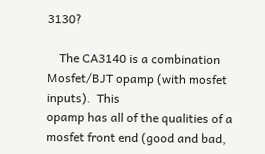3130?

    The CA3140 is a combination Mosfet/BJT opamp (with mosfet inputs).  This
opamp has all of the qualities of a mosfet front end (good and bad,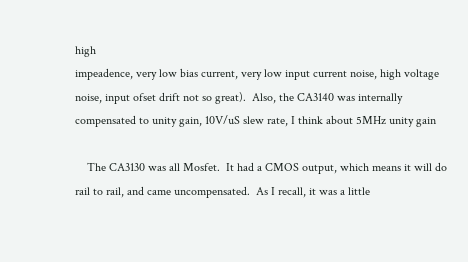high
impeadence, very low bias current, very low input current noise, high voltage
noise, input ofset drift not so great).  Also, the CA3140 was internally
compensated to unity gain, 10V/uS slew rate, I think about 5MHz unity gain

    The CA3130 was all Mosfet.  It had a CMOS output, which means it will do
rail to rail, and came uncompensated.  As I recall, it was a little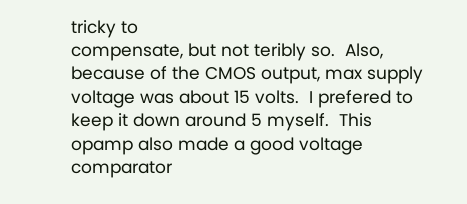tricky to
compensate, but not teribly so.  Also, because of the CMOS output, max supply
voltage was about 15 volts.  I prefered to keep it down around 5 myself.  This
opamp also made a good voltage comparator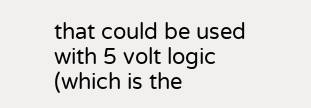that could be used with 5 volt logic
(which is the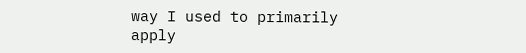way I used to primarily apply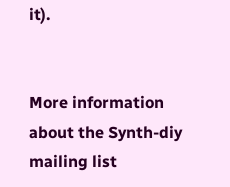it).


More information about the Synth-diy mailing list